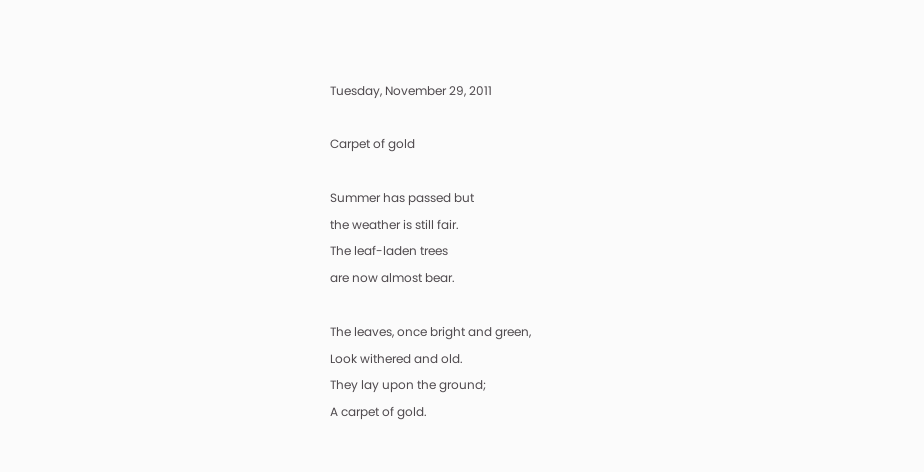Tuesday, November 29, 2011

Carpet of gold

Summer has passed but
the weather is still fair.
The leaf-laden trees
are now almost bear.

The leaves, once bright and green,
Look withered and old.
They lay upon the ground;
A carpet of gold.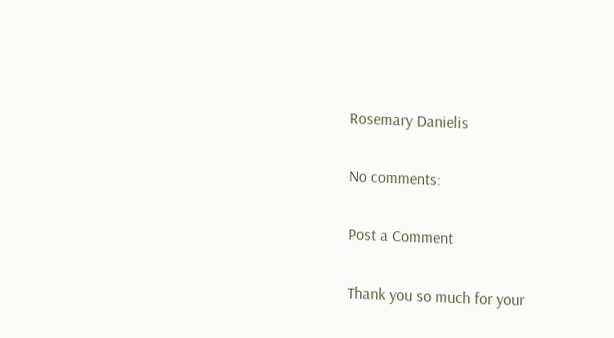Rosemary Danielis

No comments:

Post a Comment

Thank you so much for your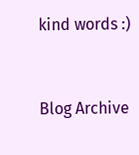kind words :)


Blog Archive